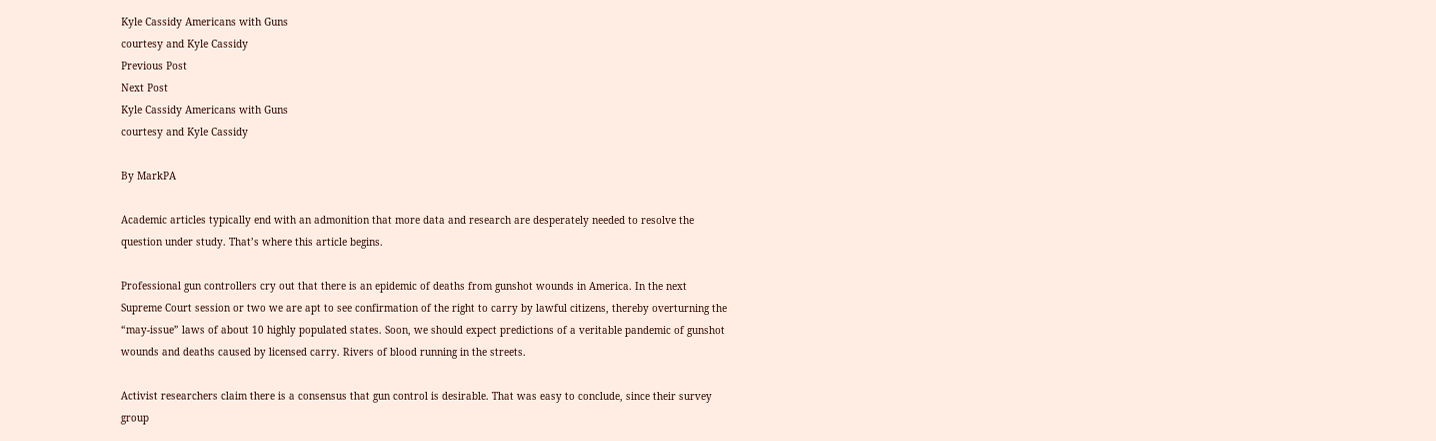Kyle Cassidy Americans with Guns
courtesy and Kyle Cassidy
Previous Post
Next Post
Kyle Cassidy Americans with Guns
courtesy and Kyle Cassidy

By MarkPA

Academic articles typically end with an admonition that more data and research are desperately needed to resolve the question under study. That’s where this article begins.

Professional gun controllers cry out that there is an epidemic of deaths from gunshot wounds in America. In the next Supreme Court session or two we are apt to see confirmation of the right to carry by lawful citizens, thereby overturning the “may-issue” laws of about 10 highly populated states. Soon, we should expect predictions of a veritable pandemic of gunshot wounds and deaths caused by licensed carry. Rivers of blood running in the streets.

Activist researchers claim there is a consensus that gun control is desirable. That was easy to conclude, since their survey group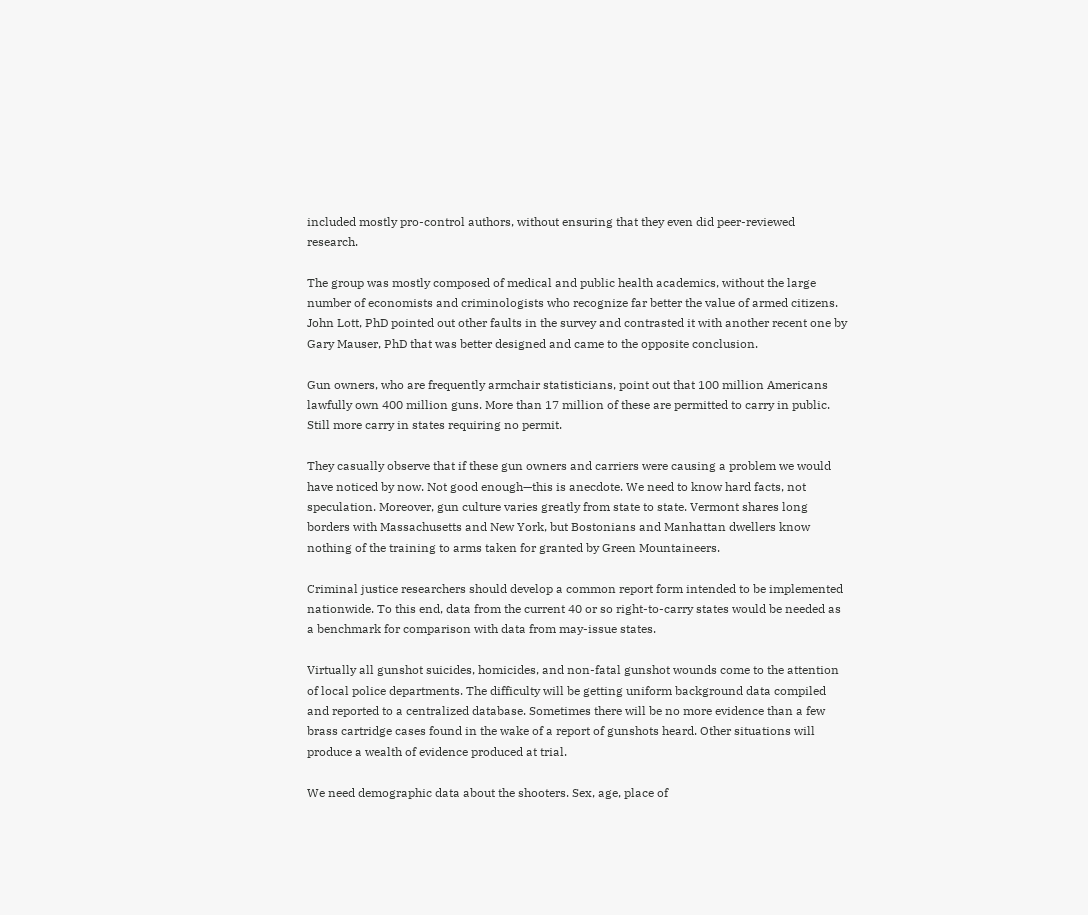included mostly pro-control authors, without ensuring that they even did peer-reviewed research.

The group was mostly composed of medical and public health academics, without the large number of economists and criminologists who recognize far better the value of armed citizens. John Lott, PhD pointed out other faults in the survey and contrasted it with another recent one by Gary Mauser, PhD that was better designed and came to the opposite conclusion.

Gun owners, who are frequently armchair statisticians, point out that 100 million Americans lawfully own 400 million guns. More than 17 million of these are permitted to carry in public. Still more carry in states requiring no permit.

They casually observe that if these gun owners and carriers were causing a problem we would have noticed by now. Not good enough—this is anecdote. We need to know hard facts, not speculation. Moreover, gun culture varies greatly from state to state. Vermont shares long borders with Massachusetts and New York, but Bostonians and Manhattan dwellers know nothing of the training to arms taken for granted by Green Mountaineers.

Criminal justice researchers should develop a common report form intended to be implemented nationwide. To this end, data from the current 40 or so right-to-carry states would be needed as a benchmark for comparison with data from may-issue states.

Virtually all gunshot suicides, homicides, and non-fatal gunshot wounds come to the attention of local police departments. The difficulty will be getting uniform background data compiled and reported to a centralized database. Sometimes there will be no more evidence than a few brass cartridge cases found in the wake of a report of gunshots heard. Other situations will produce a wealth of evidence produced at trial.

We need demographic data about the shooters. Sex, age, place of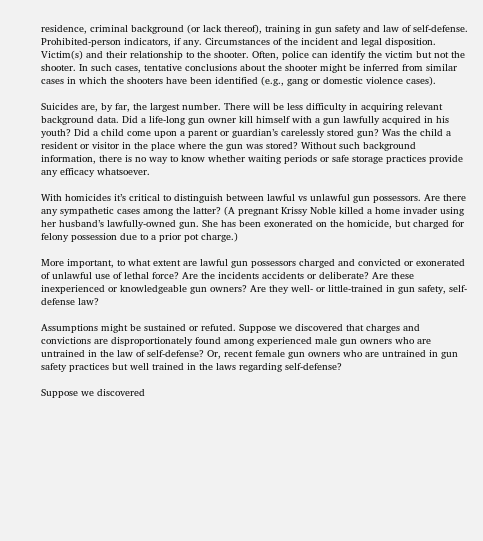residence, criminal background (or lack thereof), training in gun safety and law of self-defense.  Prohibited-person indicators, if any. Circumstances of the incident and legal disposition. Victim(s) and their relationship to the shooter. Often, police can identify the victim but not the shooter. In such cases, tentative conclusions about the shooter might be inferred from similar cases in which the shooters have been identified (e.g., gang or domestic violence cases).

Suicides are, by far, the largest number. There will be less difficulty in acquiring relevant background data. Did a life-long gun owner kill himself with a gun lawfully acquired in his youth? Did a child come upon a parent or guardian’s carelessly stored gun? Was the child a resident or visitor in the place where the gun was stored? Without such background information, there is no way to know whether waiting periods or safe storage practices provide any efficacy whatsoever.

With homicides it’s critical to distinguish between lawful vs unlawful gun possessors. Are there any sympathetic cases among the latter? (A pregnant Krissy Noble killed a home invader using her husband’s lawfully-owned gun. She has been exonerated on the homicide, but charged for felony possession due to a prior pot charge.)

More important, to what extent are lawful gun possessors charged and convicted or exonerated of unlawful use of lethal force? Are the incidents accidents or deliberate? Are these inexperienced or knowledgeable gun owners? Are they well- or little-trained in gun safety, self-defense law?

Assumptions might be sustained or refuted. Suppose we discovered that charges and convictions are disproportionately found among experienced male gun owners who are untrained in the law of self-defense? Or, recent female gun owners who are untrained in gun safety practices but well trained in the laws regarding self-defense?

Suppose we discovered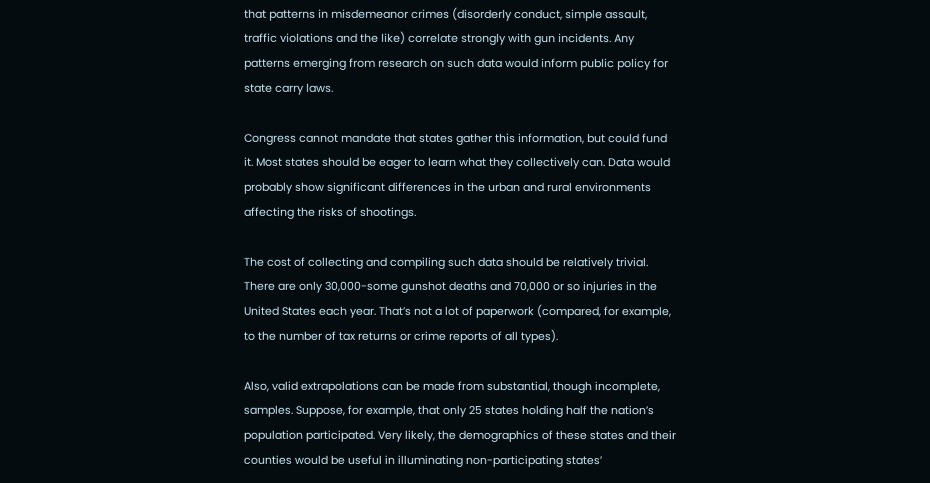that patterns in misdemeanor crimes (disorderly conduct, simple assault, traffic violations and the like) correlate strongly with gun incidents. Any patterns emerging from research on such data would inform public policy for state carry laws.

Congress cannot mandate that states gather this information, but could fund it. Most states should be eager to learn what they collectively can. Data would probably show significant differences in the urban and rural environments affecting the risks of shootings.

The cost of collecting and compiling such data should be relatively trivial. There are only 30,000-some gunshot deaths and 70,000 or so injuries in the United States each year. That’s not a lot of paperwork (compared, for example, to the number of tax returns or crime reports of all types).

Also, valid extrapolations can be made from substantial, though incomplete, samples. Suppose, for example, that only 25 states holding half the nation’s population participated. Very likely, the demographics of these states and their counties would be useful in illuminating non-participating states’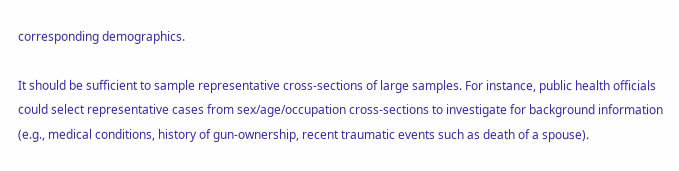corresponding demographics.

It should be sufficient to sample representative cross-sections of large samples. For instance, public health officials could select representative cases from sex/age/occupation cross-sections to investigate for background information (e.g., medical conditions, history of gun-ownership, recent traumatic events such as death of a spouse).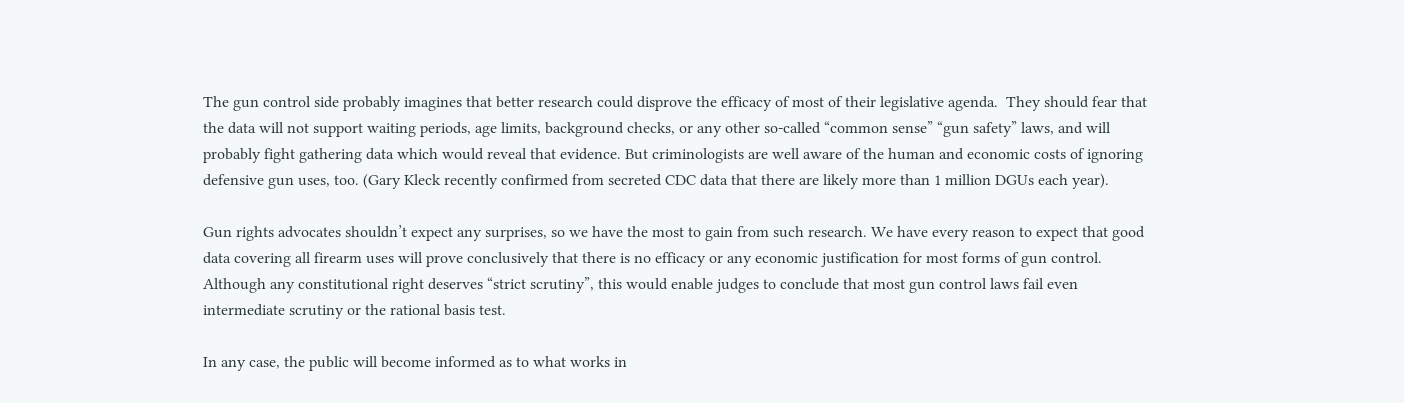The gun control side probably imagines that better research could disprove the efficacy of most of their legislative agenda.  They should fear that the data will not support waiting periods, age limits, background checks, or any other so-called “common sense” “gun safety” laws, and will probably fight gathering data which would reveal that evidence. But criminologists are well aware of the human and economic costs of ignoring defensive gun uses, too. (Gary Kleck recently confirmed from secreted CDC data that there are likely more than 1 million DGUs each year).

Gun rights advocates shouldn’t expect any surprises, so we have the most to gain from such research. We have every reason to expect that good data covering all firearm uses will prove conclusively that there is no efficacy or any economic justification for most forms of gun control.  Although any constitutional right deserves “strict scrutiny”, this would enable judges to conclude that most gun control laws fail even intermediate scrutiny or the rational basis test.

In any case, the public will become informed as to what works in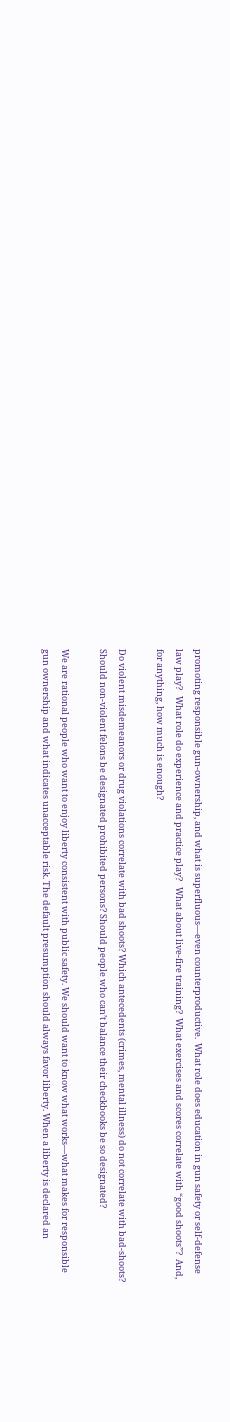promoting responsible gun-ownership, and what is superfluous—even counterproductive.  What role does education in gun safety or self-defense law play?   What role do experience and practice play?   What about live-fire training?  What exercises and scores correlate with “good shoots”?  And, for anything, how much is enough?

Do violent misdemeanors or drug violations correlate with bad shoots? Which antecedents (crimes, mental illness) do not correlate with bad-shoots?  Should non-violent felons be designated prohibited persons? Should people who can’t balance their checkbooks be so designated?

We are rational people who want to enjoy liberty consistent with public safety. We should want to know what works—what makes for responsible gun ownership and what indicates unacceptable risk. The default presumption should always favor liberty. When a liberty is declared an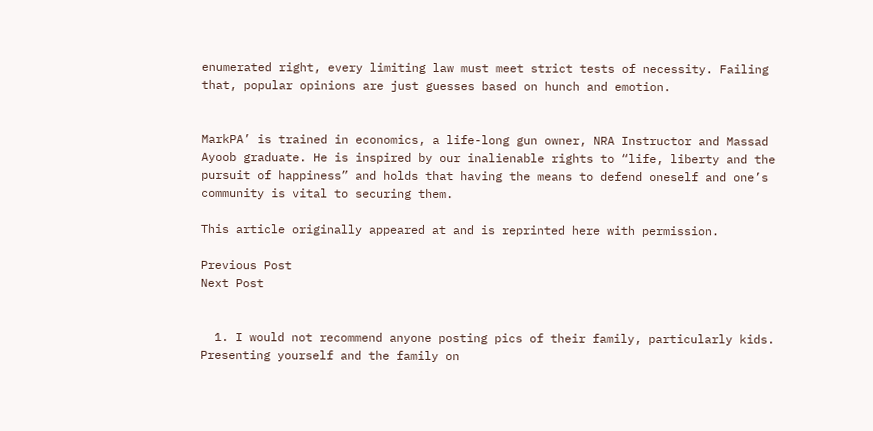enumerated right, every limiting law must meet strict tests of necessity. Failing that, popular opinions are just guesses based on hunch and emotion.


MarkPA’ is trained in economics, a life-long gun owner, NRA Instructor and Massad Ayoob graduate. He is inspired by our inalienable rights to “life, liberty and the pursuit of happiness” and holds that having the means to defend oneself and one’s community is vital to securing them.

This article originally appeared at and is reprinted here with permission.

Previous Post
Next Post


  1. I would not recommend anyone posting pics of their family, particularly kids. Presenting yourself and the family on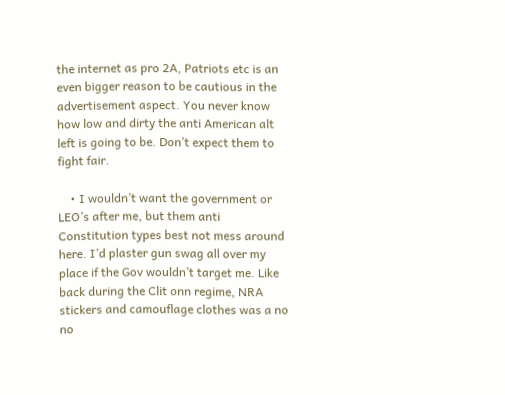the internet as pro 2A, Patriots etc is an even bigger reason to be cautious in the advertisement aspect. You never know how low and dirty the anti American alt left is going to be. Don’t expect them to fight fair.

    • I wouldn’t want the government or LEO’s after me, but them anti Constitution types best not mess around here. I’d plaster gun swag all over my place if the Gov wouldn’t target me. Like back during the Clit onn regime, NRA stickers and camouflage clothes was a no no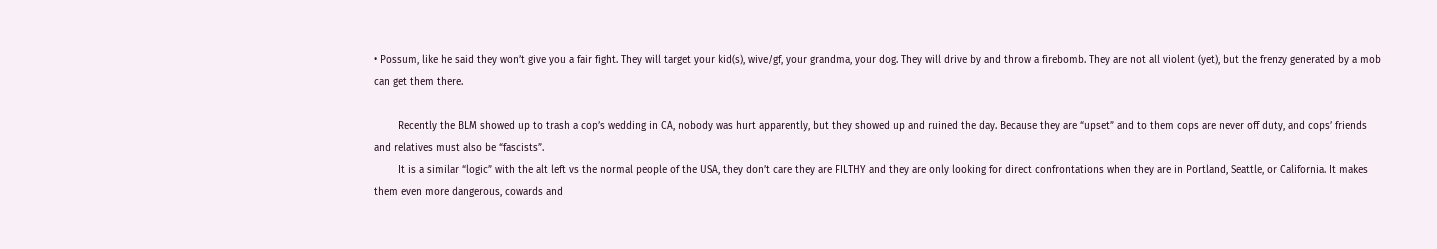• Possum, like he said they won’t give you a fair fight. They will target your kid(s), wive/gf, your grandma, your dog. They will drive by and throw a firebomb. They are not all violent (yet), but the frenzy generated by a mob can get them there.

        Recently the BLM showed up to trash a cop’s wedding in CA, nobody was hurt apparently, but they showed up and ruined the day. Because they are “upset” and to them cops are never off duty, and cops’ friends and relatives must also be “fascists”.
        It is a similar “logic” with the alt left vs the normal people of the USA, they don’t care they are FILTHY and they are only looking for direct confrontations when they are in Portland, Seattle, or California. It makes them even more dangerous, cowards and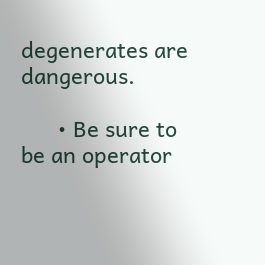degenerates are dangerous.

      • Be sure to be an operator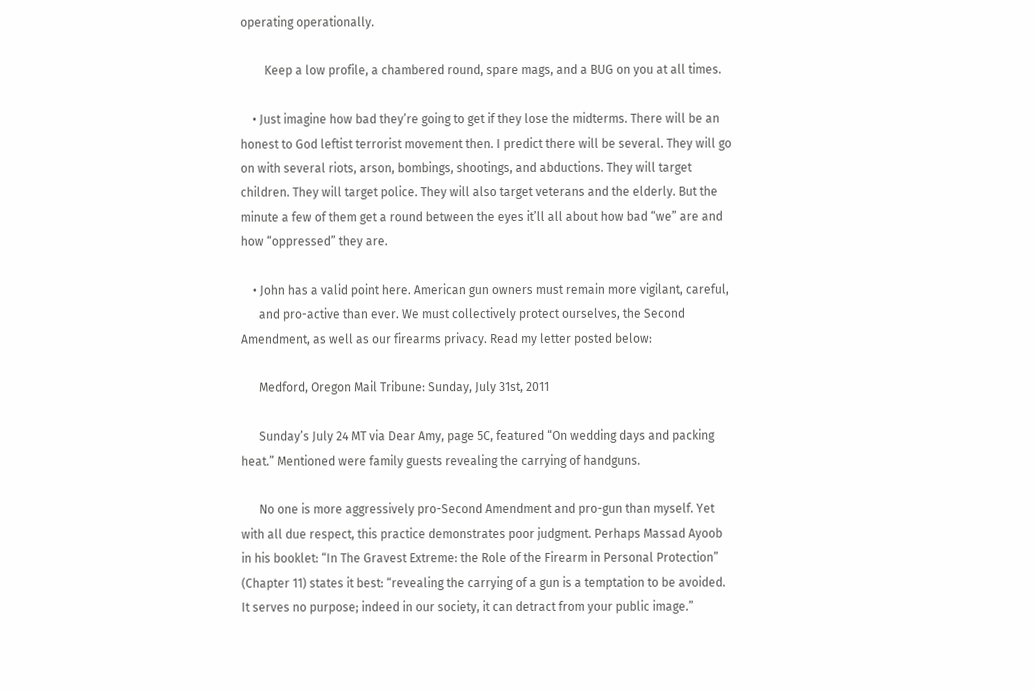operating operationally.

        Keep a low profile, a chambered round, spare mags, and a BUG on you at all times.

    • Just imagine how bad they’re going to get if they lose the midterms. There will be an honest to God leftist terrorist movement then. I predict there will be several. They will go on with several riots, arson, bombings, shootings, and abductions. They will target children. They will target police. They will also target veterans and the elderly. But the minute a few of them get a round between the eyes it’ll all about how bad “we” are and how “oppressed” they are.

    • John has a valid point here. American gun owners must remain more vigilant, careful,
      and pro-active than ever. We must collectively protect ourselves, the Second Amendment, as well as our firearms privacy. Read my letter posted below:

      Medford, Oregon Mail Tribune: Sunday, July 31st, 2011

      Sunday’s July 24 MT via Dear Amy, page 5C, featured “On wedding days and packing heat.” Mentioned were family guests revealing the carrying of handguns.

      No one is more aggressively pro-Second Amendment and pro-gun than myself. Yet with all due respect, this practice demonstrates poor judgment. Perhaps Massad Ayoob in his booklet: “In The Gravest Extreme: the Role of the Firearm in Personal Protection” (Chapter 11) states it best: “revealing the carrying of a gun is a temptation to be avoided. It serves no purpose; indeed in our society, it can detract from your public image.”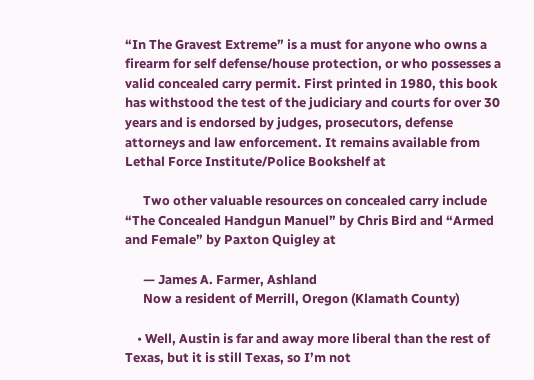“In The Gravest Extreme” is a must for anyone who owns a firearm for self defense/house protection, or who possesses a valid concealed carry permit. First printed in 1980, this book has withstood the test of the judiciary and courts for over 30 years and is endorsed by judges, prosecutors, defense attorneys and law enforcement. It remains available from Lethal Force Institute/Police Bookshelf at

      Two other valuable resources on concealed carry include “The Concealed Handgun Manuel” by Chris Bird and “Armed and Female” by Paxton Quigley at

      — James A. Farmer, Ashland
      Now a resident of Merrill, Oregon (Klamath County)

    • Well, Austin is far and away more liberal than the rest of Texas, but it is still Texas, so I’m not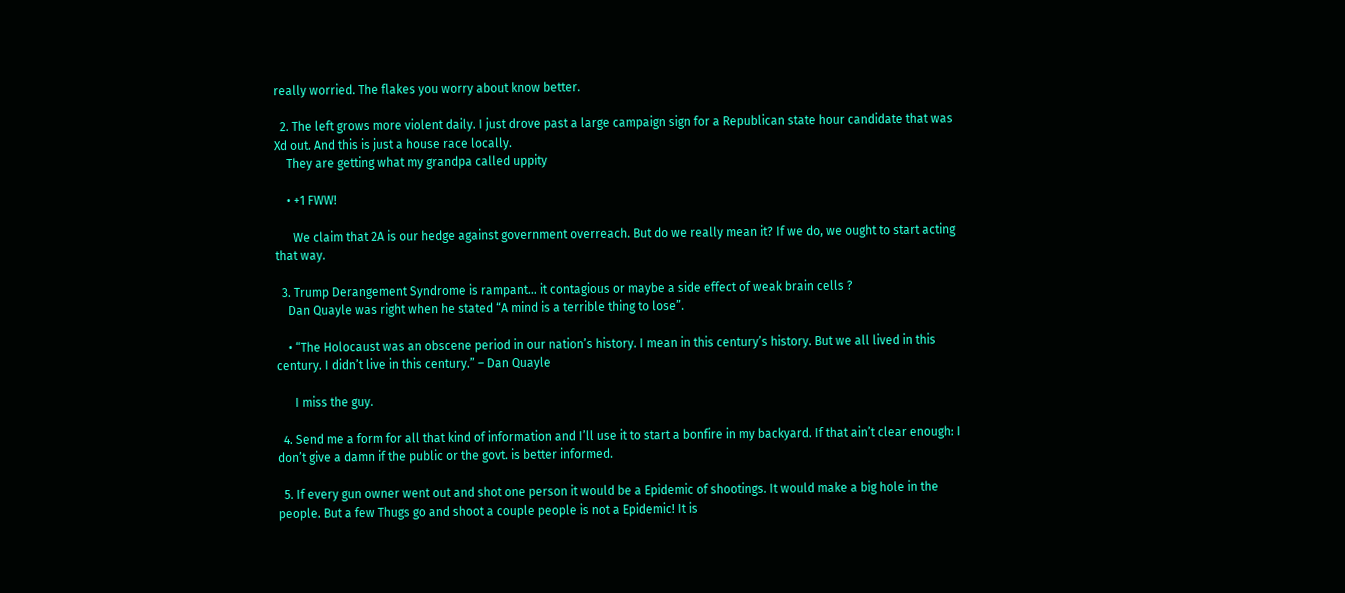really worried. The flakes you worry about know better.

  2. The left grows more violent daily. I just drove past a large campaign sign for a Republican state hour candidate that was Xd out. And this is just a house race locally.
    They are getting what my grandpa called uppity

    • +1 FWW!

      We claim that 2A is our hedge against government overreach. But do we really mean it? If we do, we ought to start acting that way.

  3. Trump Derangement Syndrome is rampant… it contagious or maybe a side effect of weak brain cells ?
    Dan Quayle was right when he stated “A mind is a terrible thing to lose”.

    • “The Holocaust was an obscene period in our nation’s history. I mean in this century’s history. But we all lived in this century. I didn’t live in this century.” – Dan Quayle

      I miss the guy.

  4. Send me a form for all that kind of information and I’ll use it to start a bonfire in my backyard. If that ain’t clear enough: I don’t give a damn if the public or the govt. is better informed.

  5. If every gun owner went out and shot one person it would be a Epidemic of shootings. It would make a big hole in the people. But a few Thugs go and shoot a couple people is not a Epidemic! It is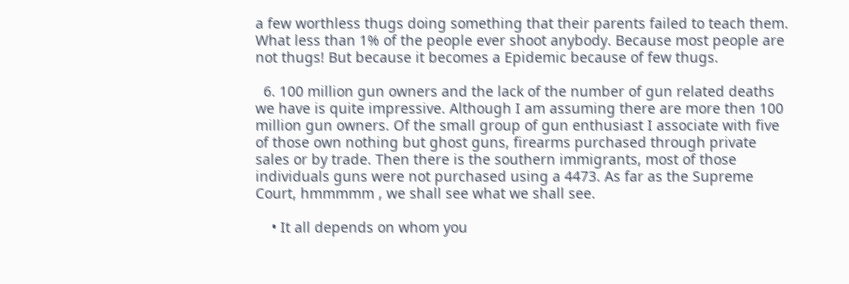a few worthless thugs doing something that their parents failed to teach them. What less than 1% of the people ever shoot anybody. Because most people are not thugs! But because it becomes a Epidemic because of few thugs.

  6. 100 million gun owners and the lack of the number of gun related deaths we have is quite impressive. Although I am assuming there are more then 100 million gun owners. Of the small group of gun enthusiast I associate with five of those own nothing but ghost guns, firearms purchased through private sales or by trade. Then there is the southern immigrants, most of those individuals guns were not purchased using a 4473. As far as the Supreme Court, hmmmmm , we shall see what we shall see.

    • It all depends on whom you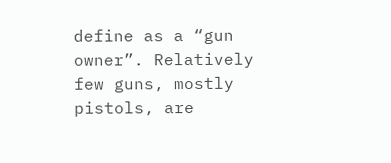define as a “gun owner”. Relatively few guns, mostly pistols, are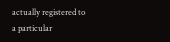actually registered to a particular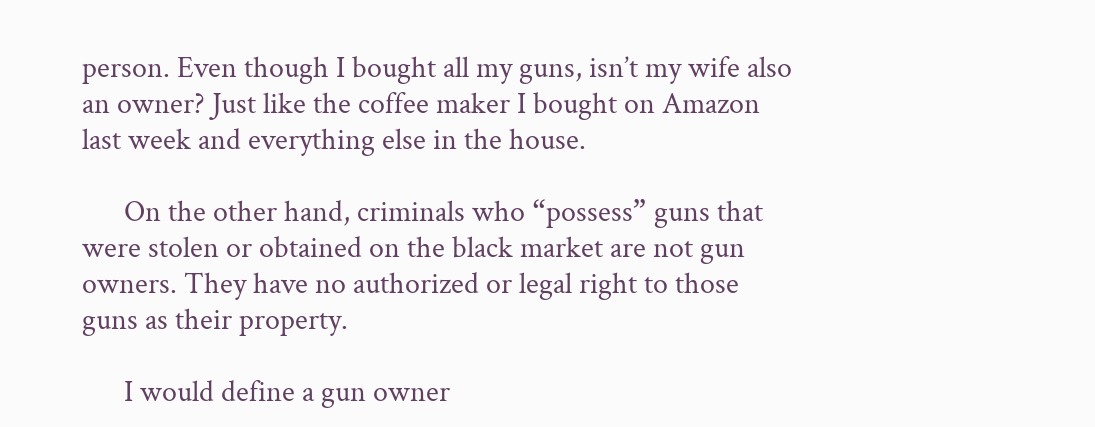person. Even though I bought all my guns, isn’t my wife also an owner? Just like the coffee maker I bought on Amazon last week and everything else in the house.

      On the other hand, criminals who “possess” guns that were stolen or obtained on the black market are not gun owners. They have no authorized or legal right to those guns as their property.

      I would define a gun owner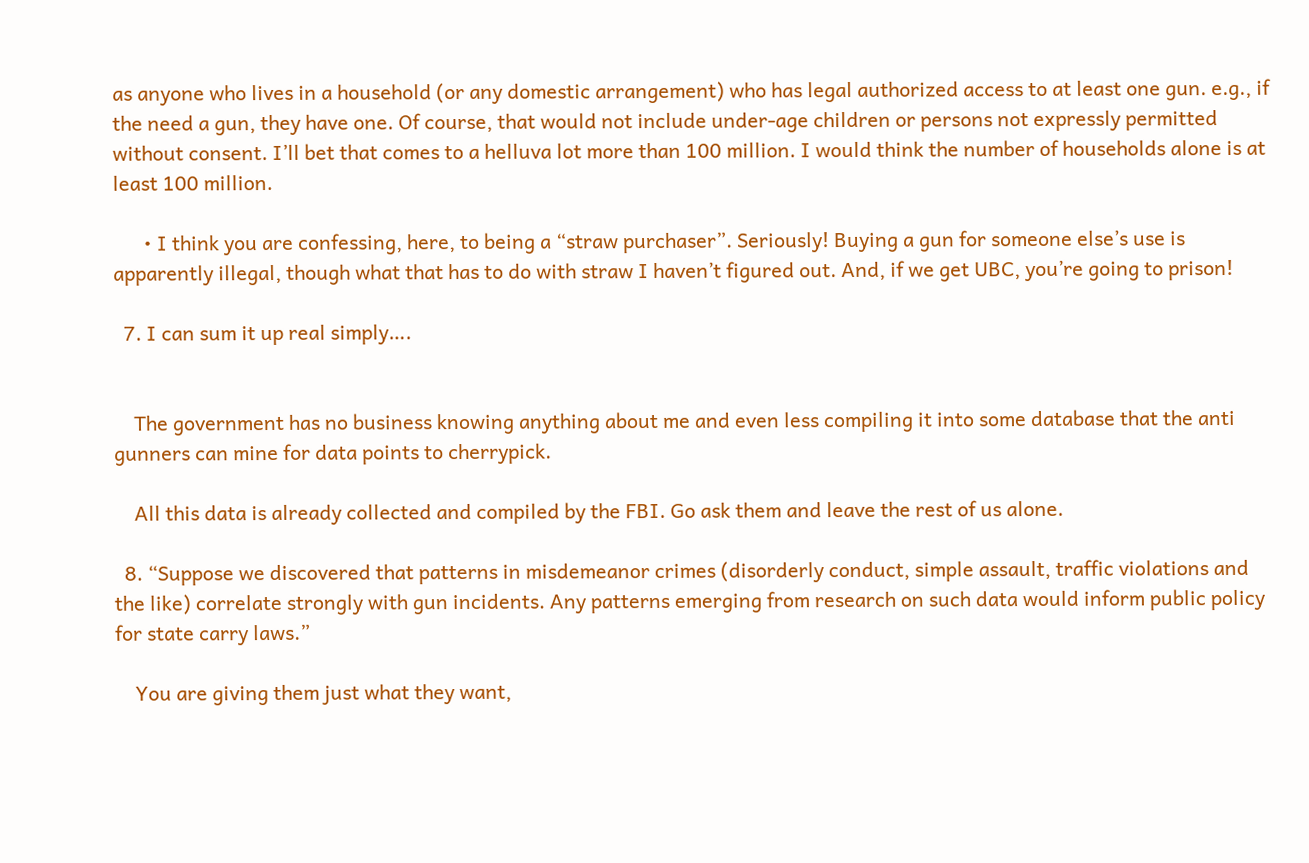as anyone who lives in a household (or any domestic arrangement) who has legal authorized access to at least one gun. e.g., if the need a gun, they have one. Of course, that would not include under-age children or persons not expressly permitted without consent. I’ll bet that comes to a helluva lot more than 100 million. I would think the number of households alone is at least 100 million.

      • I think you are confessing, here, to being a “straw purchaser”. Seriously! Buying a gun for someone else’s use is apparently illegal, though what that has to do with straw I haven’t figured out. And, if we get UBC, you’re going to prison!

  7. I can sum it up real simply….


    The government has no business knowing anything about me and even less compiling it into some database that the anti gunners can mine for data points to cherrypick.

    All this data is already collected and compiled by the FBI. Go ask them and leave the rest of us alone.

  8. “Suppose we discovered that patterns in misdemeanor crimes (disorderly conduct, simple assault, traffic violations and the like) correlate strongly with gun incidents. Any patterns emerging from research on such data would inform public policy for state carry laws.”

    You are giving them just what they want,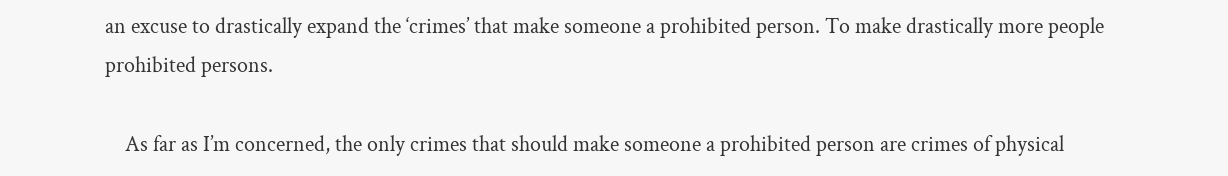an excuse to drastically expand the ‘crimes’ that make someone a prohibited person. To make drastically more people prohibited persons.

    As far as I’m concerned, the only crimes that should make someone a prohibited person are crimes of physical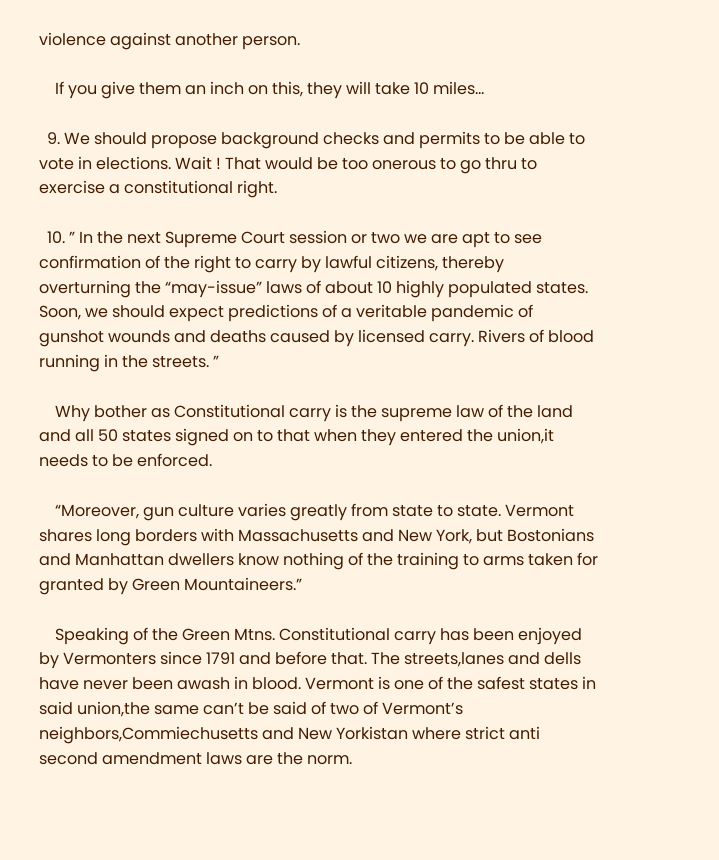violence against another person.

    If you give them an inch on this, they will take 10 miles…

  9. We should propose background checks and permits to be able to vote in elections. Wait ! That would be too onerous to go thru to exercise a constitutional right.

  10. ” In the next Supreme Court session or two we are apt to see confirmation of the right to carry by lawful citizens, thereby overturning the “may-issue” laws of about 10 highly populated states. Soon, we should expect predictions of a veritable pandemic of gunshot wounds and deaths caused by licensed carry. Rivers of blood running in the streets. ”

    Why bother as Constitutional carry is the supreme law of the land and all 50 states signed on to that when they entered the union,it needs to be enforced.

    “Moreover, gun culture varies greatly from state to state. Vermont shares long borders with Massachusetts and New York, but Bostonians and Manhattan dwellers know nothing of the training to arms taken for granted by Green Mountaineers.”

    Speaking of the Green Mtns. Constitutional carry has been enjoyed by Vermonters since 1791 and before that. The streets,lanes and dells have never been awash in blood. Vermont is one of the safest states in said union,the same can’t be said of two of Vermont’s neighbors,Commiechusetts and New Yorkistan where strict anti second amendment laws are the norm.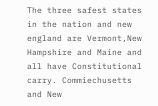The three safest states in the nation and new england are Vermont,New Hampshire and Maine and all have Constitutional carry. Commiechusetts and New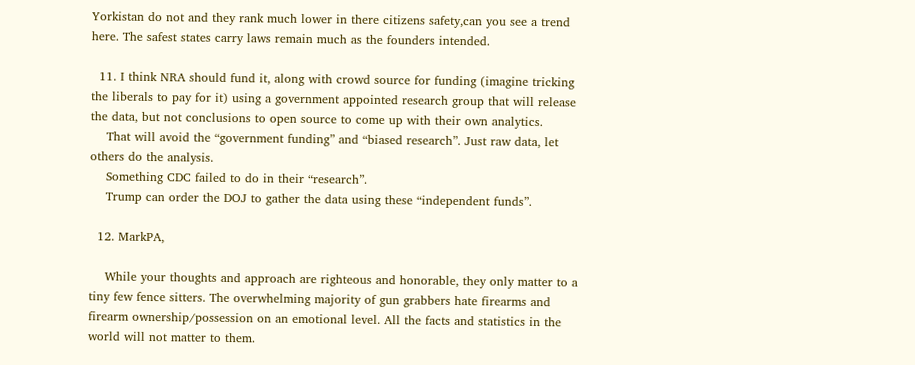Yorkistan do not and they rank much lower in there citizens safety,can you see a trend here. The safest states carry laws remain much as the founders intended.

  11. I think NRA should fund it, along with crowd source for funding (imagine tricking the liberals to pay for it) using a government appointed research group that will release the data, but not conclusions to open source to come up with their own analytics.
    That will avoid the “government funding” and “biased research”. Just raw data, let others do the analysis.
    Something CDC failed to do in their “research”.
    Trump can order the DOJ to gather the data using these “independent funds”.

  12. MarkPA,

    While your thoughts and approach are righteous and honorable, they only matter to a tiny few fence sitters. The overwhelming majority of gun grabbers hate firearms and firearm ownership/possession on an emotional level. All the facts and statistics in the world will not matter to them.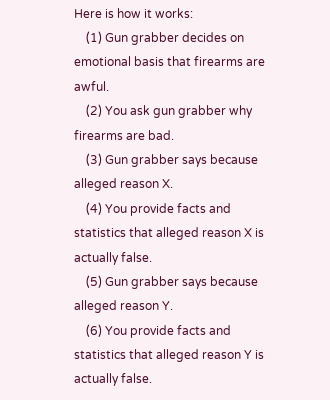Here is how it works:
    (1) Gun grabber decides on emotional basis that firearms are awful.
    (2) You ask gun grabber why firearms are bad.
    (3) Gun grabber says because alleged reason X.
    (4) You provide facts and statistics that alleged reason X is actually false.
    (5) Gun grabber says because alleged reason Y.
    (6) You provide facts and statistics that alleged reason Y is actually false.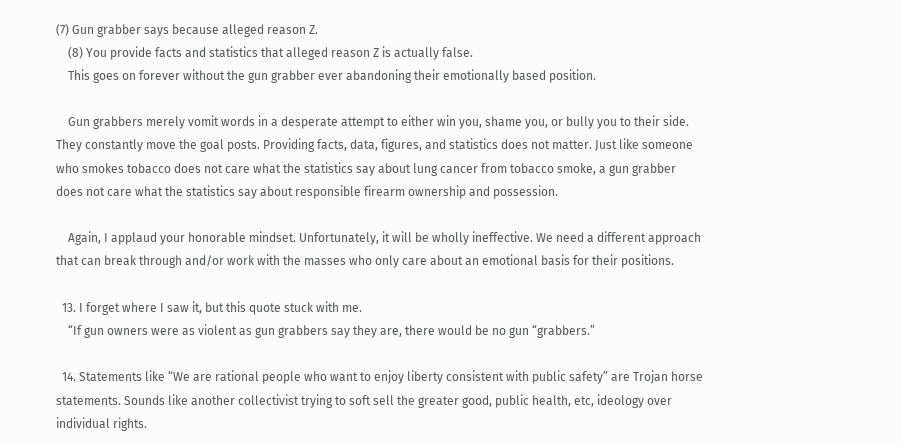(7) Gun grabber says because alleged reason Z.
    (8) You provide facts and statistics that alleged reason Z is actually false.
    This goes on forever without the gun grabber ever abandoning their emotionally based position.

    Gun grabbers merely vomit words in a desperate attempt to either win you, shame you, or bully you to their side. They constantly move the goal posts. Providing facts, data, figures, and statistics does not matter. Just like someone who smokes tobacco does not care what the statistics say about lung cancer from tobacco smoke, a gun grabber does not care what the statistics say about responsible firearm ownership and possession.

    Again, I applaud your honorable mindset. Unfortunately, it will be wholly ineffective. We need a different approach that can break through and/or work with the masses who only care about an emotional basis for their positions.

  13. I forget where I saw it, but this quote stuck with me.
    “If gun owners were as violent as gun grabbers say they are, there would be no gun “grabbers.”

  14. Statements like “We are rational people who want to enjoy liberty consistent with public safety” are Trojan horse statements. Sounds like another collectivist trying to soft sell the greater good, public health, etc, ideology over individual rights.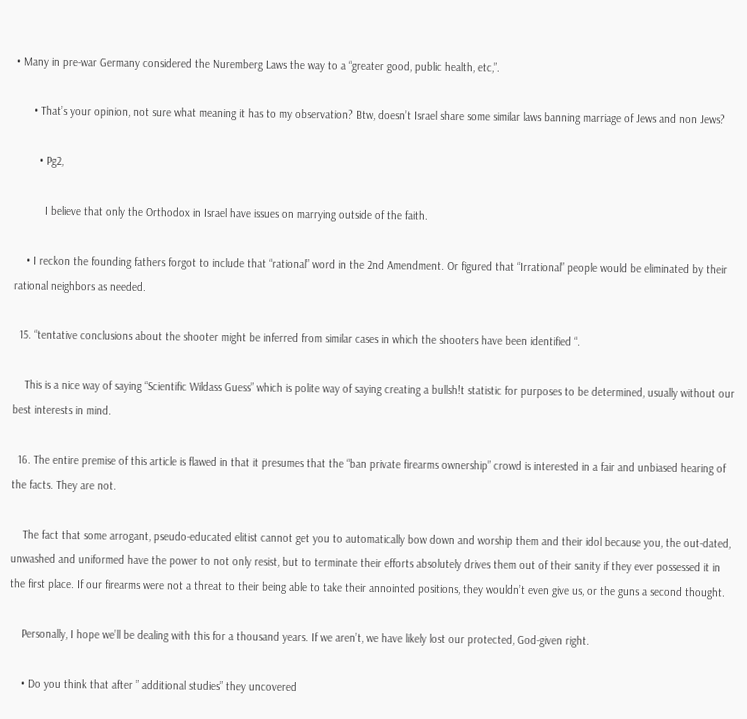• Many in pre-war Germany considered the Nuremberg Laws the way to a “greater good, public health, etc,”.

      • That’s your opinion, not sure what meaning it has to my observation? Btw, doesn’t Israel share some similar laws banning marriage of Jews and non Jews?

        • Pg2,

          I believe that only the Orthodox in Israel have issues on marrying outside of the faith.

    • I reckon the founding fathers forgot to include that “rational” word in the 2nd Amendment. Or figured that “Irrational” people would be eliminated by their rational neighbors as needed.

  15. “tentative conclusions about the shooter might be inferred from similar cases in which the shooters have been identified “.

    This is a nice way of saying “Scientific Wildass Guess” which is polite way of saying creating a bullsh!t statistic for purposes to be determined, usually without our best interests in mind.

  16. The entire premise of this article is flawed in that it presumes that the “ban private firearms ownership” crowd is interested in a fair and unbiased hearing of the facts. They are not.

    The fact that some arrogant, pseudo-educated elitist cannot get you to automatically bow down and worship them and their idol because you, the out-dated, unwashed and uniformed have the power to not only resist, but to terminate their efforts absolutely drives them out of their sanity if they ever possessed it in the first place. If our firearms were not a threat to their being able to take their annointed positions, they wouldn’t even give us, or the guns a second thought.

    Personally, I hope we’ll be dealing with this for a thousand years. If we aren’t, we have likely lost our protected, God-given right.

    • Do you think that after ” additional studies” they uncovered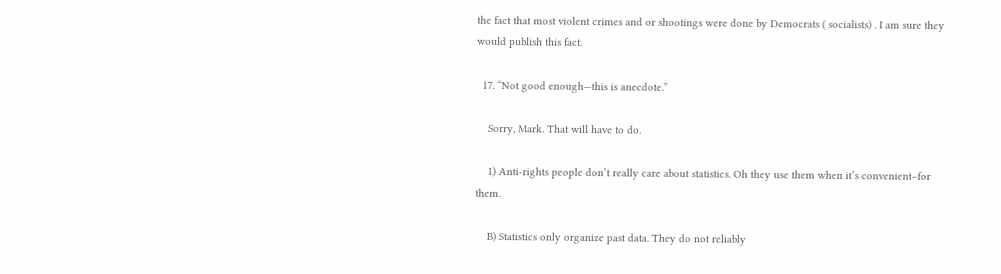the fact that most violent crimes and or shootings were done by Democrats ( socialists) . I am sure they would publish this fact.

  17. “Not good enough—this is anecdote.”

    Sorry, Mark. That will have to do.

    1) Anti-rights people don’t really care about statistics. Oh they use them when it’s convenient–for them.

    B) Statistics only organize past data. They do not reliably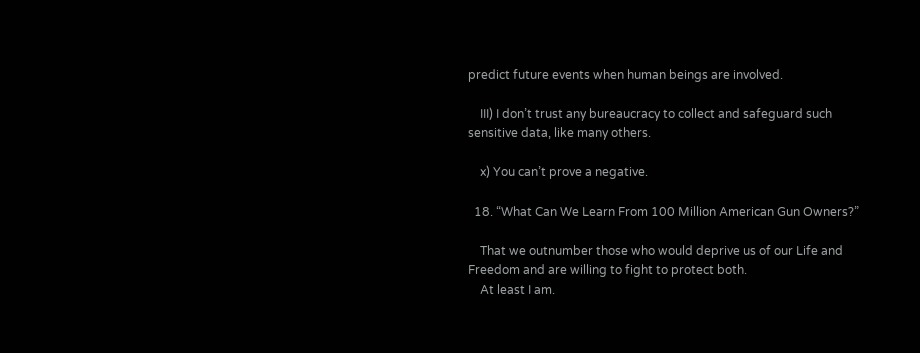predict future events when human beings are involved.

    III) I don’t trust any bureaucracy to collect and safeguard such sensitive data, like many others.

    x) You can’t prove a negative.

  18. “What Can We Learn From 100 Million American Gun Owners?”

    That we outnumber those who would deprive us of our Life and Freedom and are willing to fight to protect both.
    At least I am.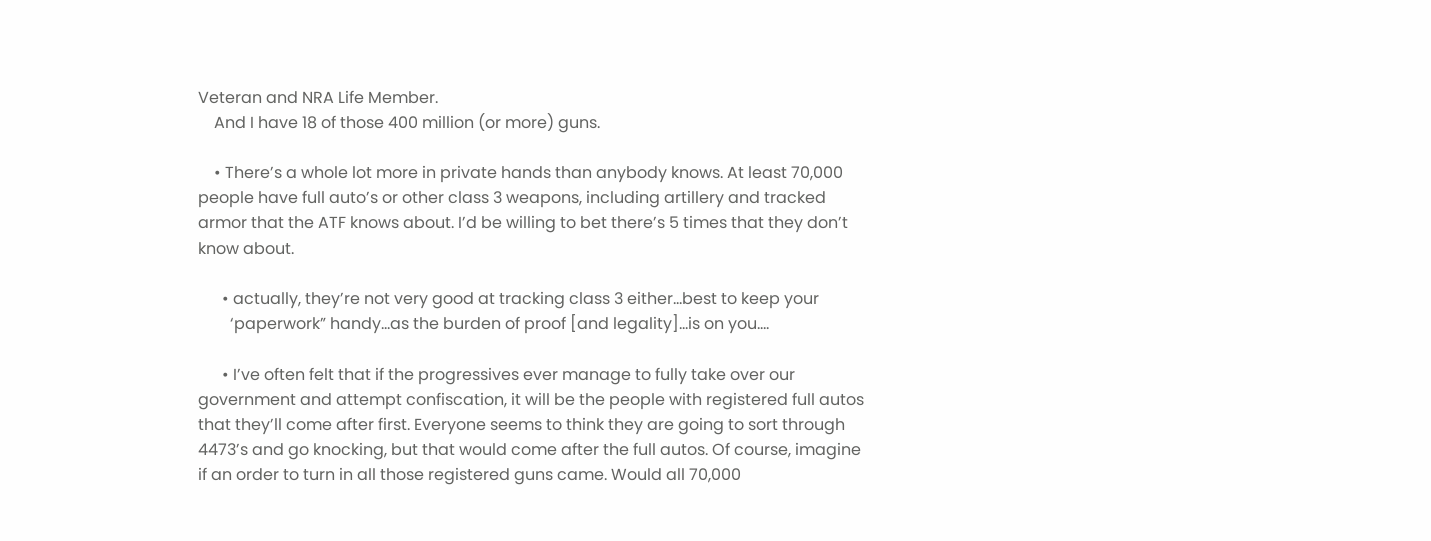Veteran and NRA Life Member.
    And I have 18 of those 400 million (or more) guns.

    • There’s a whole lot more in private hands than anybody knows. At least 70,000 people have full auto’s or other class 3 weapons, including artillery and tracked armor that the ATF knows about. I’d be willing to bet there’s 5 times that they don’t know about.

      • actually, they’re not very good at tracking class 3 either…best to keep your
        ‘paperwork” handy…as the burden of proof [and legality]…is on you….

      • I’ve often felt that if the progressives ever manage to fully take over our government and attempt confiscation, it will be the people with registered full autos that they’ll come after first. Everyone seems to think they are going to sort through 4473’s and go knocking, but that would come after the full autos. Of course, imagine if an order to turn in all those registered guns came. Would all 70,000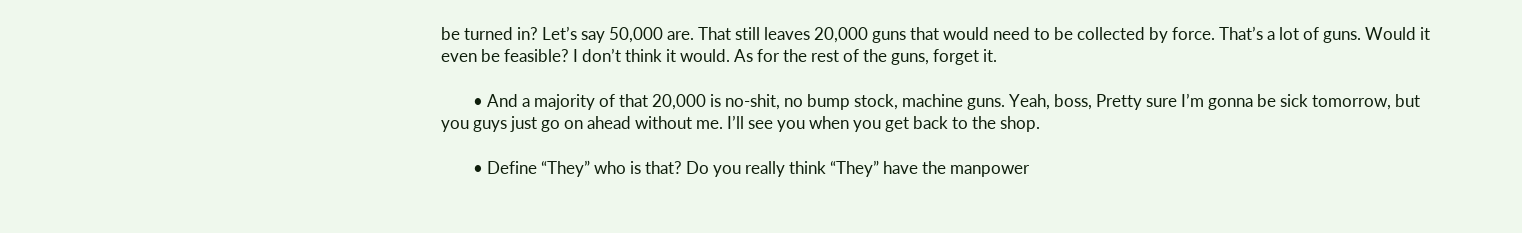be turned in? Let’s say 50,000 are. That still leaves 20,000 guns that would need to be collected by force. That’s a lot of guns. Would it even be feasible? I don’t think it would. As for the rest of the guns, forget it.

        • And a majority of that 20,000 is no-shit, no bump stock, machine guns. Yeah, boss, Pretty sure I’m gonna be sick tomorrow, but you guys just go on ahead without me. I’ll see you when you get back to the shop.

        • Define “They” who is that? Do you really think “They” have the manpower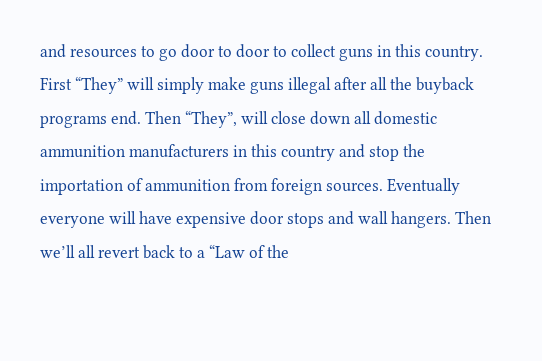and resources to go door to door to collect guns in this country. First “They” will simply make guns illegal after all the buyback programs end. Then “They”, will close down all domestic ammunition manufacturers in this country and stop the importation of ammunition from foreign sources. Eventually everyone will have expensive door stops and wall hangers. Then we’ll all revert back to a “Law of the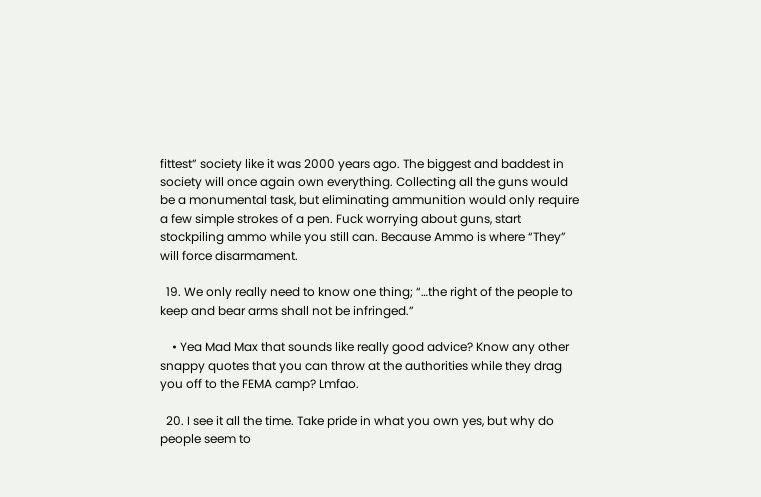fittest” society like it was 2000 years ago. The biggest and baddest in society will once again own everything. Collecting all the guns would be a monumental task, but eliminating ammunition would only require a few simple strokes of a pen. Fuck worrying about guns, start stockpiling ammo while you still can. Because Ammo is where “They” will force disarmament.

  19. We only really need to know one thing; “…the right of the people to keep and bear arms shall not be infringed.”

    • Yea Mad Max that sounds like really good advice? Know any other snappy quotes that you can throw at the authorities while they drag you off to the FEMA camp? Lmfao.

  20. I see it all the time. Take pride in what you own yes, but why do people seem to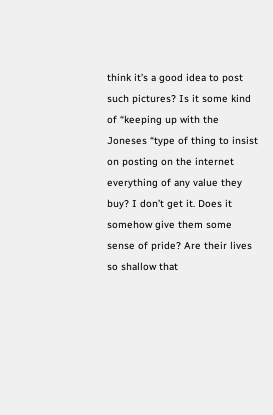think it’s a good idea to post such pictures? Is it some kind of “keeping up with the Joneses “type of thing to insist on posting on the internet everything of any value they buy? I don’t get it. Does it somehow give them some sense of pride? Are their lives so shallow that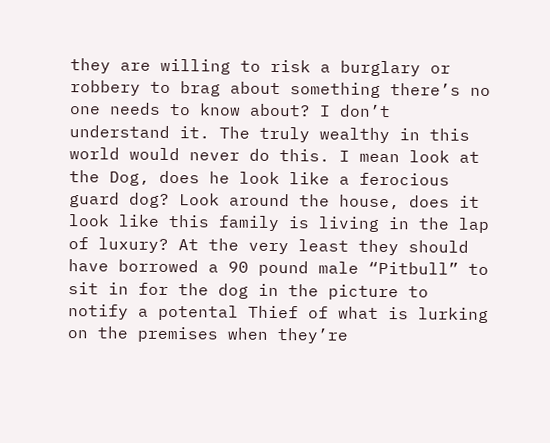they are willing to risk a burglary or robbery to brag about something there’s no one needs to know about? I don’t understand it. The truly wealthy in this world would never do this. I mean look at the Dog, does he look like a ferocious guard dog? Look around the house, does it look like this family is living in the lap of luxury? At the very least they should have borrowed a 90 pound male “Pitbull” to sit in for the dog in the picture to notify a potental Thief of what is lurking on the premises when they’re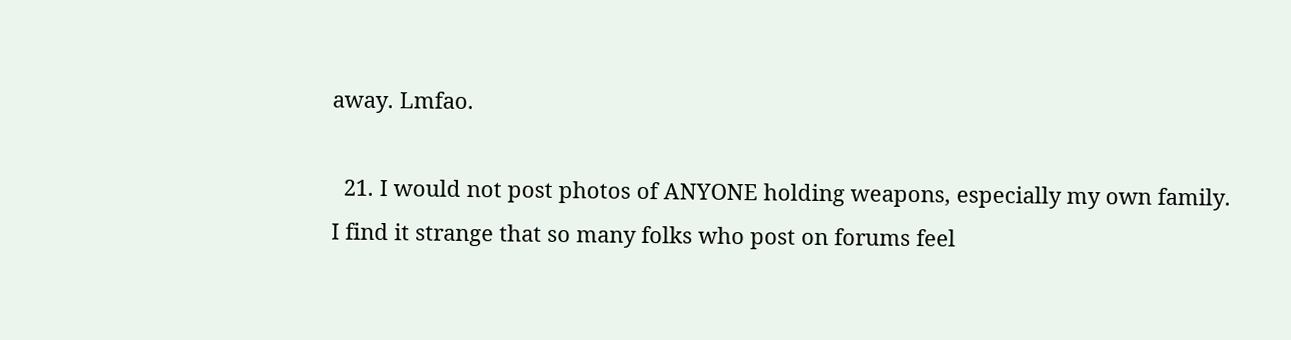away. Lmfao.

  21. I would not post photos of ANYONE holding weapons, especially my own family. I find it strange that so many folks who post on forums feel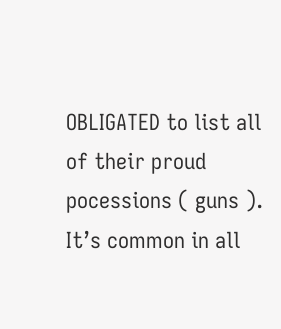OBLIGATED to list all of their proud pocessions ( guns ). It’s common in all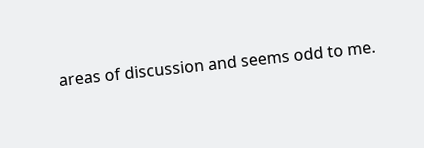areas of discussion and seems odd to me.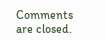Comments are closed.